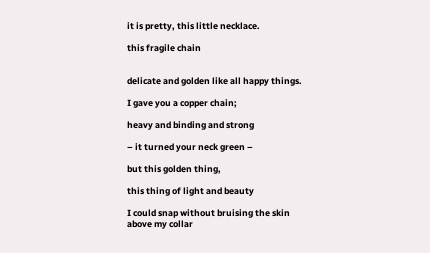it is pretty, this little necklace.

this fragile chain


delicate and golden like all happy things.

I gave you a copper chain;

heavy and binding and strong

– it turned your neck green –

but this golden thing,

this thing of light and beauty

I could snap without bruising the skin above my collar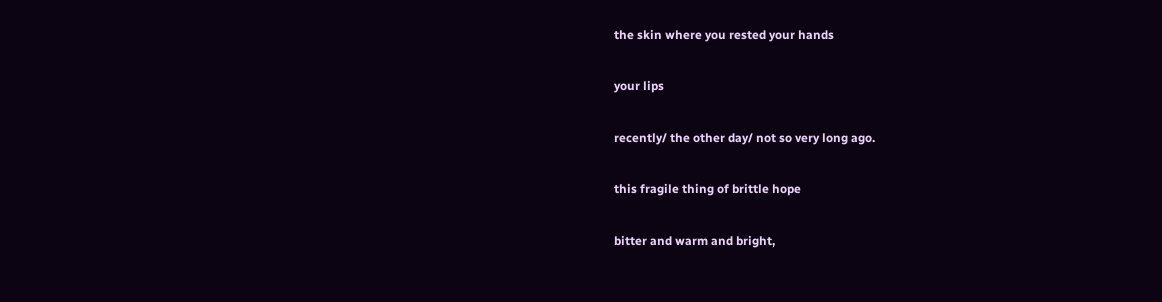the skin where you rested your hands

your lips

recently/ the other day/ not so very long ago.

this fragile thing of brittle hope

bitter and warm and bright,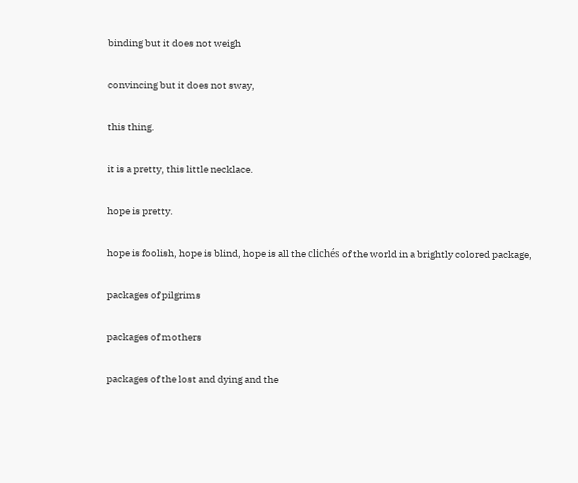binding but it does not weigh

convincing but it does not sway,

this thing.

it is a pretty, this little necklace.

hope is pretty.

hope is foolish, hope is blind, hope is all the clichés of the world in a brightly colored package,

packages of pilgrims

packages of mothers

packages of the lost and dying and the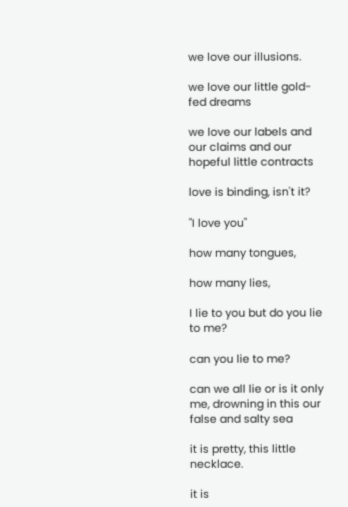we love our illusions.

we love our little gold-fed dreams

we love our labels and our claims and our hopeful little contracts

love is binding, isn't it?

"I love you"

how many tongues,

how many lies,

I lie to you but do you lie to me?

can you lie to me?

can we all lie or is it only me, drowning in this our false and salty sea

it is pretty, this little necklace.

it is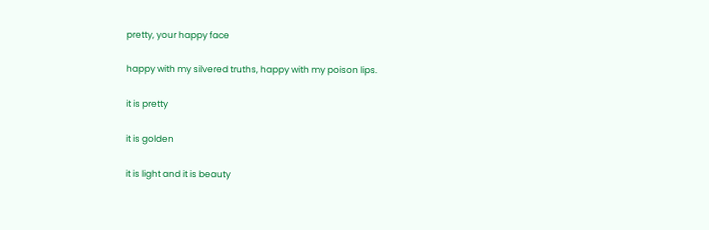pretty, your happy face

happy with my silvered truths, happy with my poison lips.

it is pretty

it is golden

it is light and it is beauty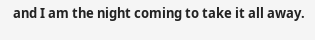and I am the night coming to take it all away.